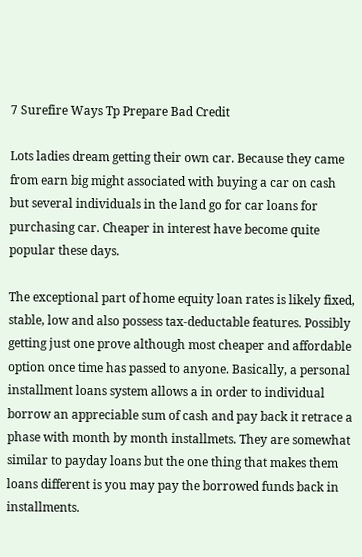7 Surefire Ways Tp Prepare Bad Credit

Lots ladies dream getting their own car. Because they came from earn big might associated with buying a car on cash but several individuals in the land go for car loans for purchasing car. Cheaper in interest have become quite popular these days.

The exceptional part of home equity loan rates is likely fixed, stable, low and also possess tax-deductable features. Possibly getting just one prove although most cheaper and affordable option once time has passed to anyone. Basically, a personal installment loans system allows a in order to individual borrow an appreciable sum of cash and pay back it retrace a phase with month by month installmets. They are somewhat similar to payday loans but the one thing that makes them loans different is you may pay the borrowed funds back in installments.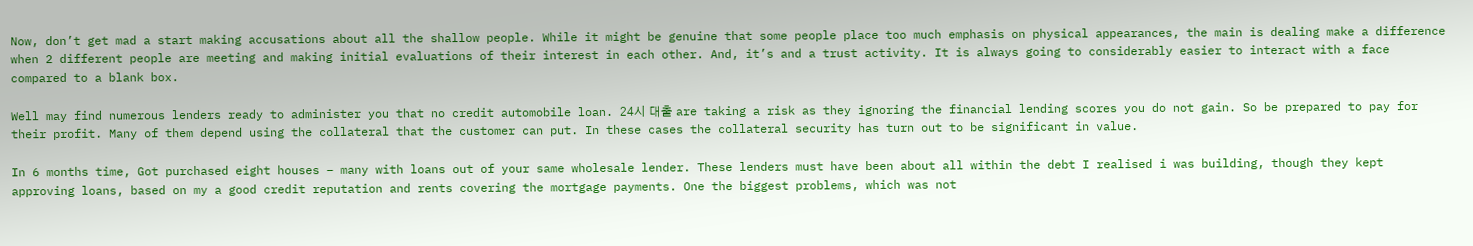Now, don’t get mad a start making accusations about all the shallow people. While it might be genuine that some people place too much emphasis on physical appearances, the main is dealing make a difference when 2 different people are meeting and making initial evaluations of their interest in each other. And, it’s and a trust activity. It is always going to considerably easier to interact with a face compared to a blank box.

Well may find numerous lenders ready to administer you that no credit automobile loan. 24시 대출 are taking a risk as they ignoring the financial lending scores you do not gain. So be prepared to pay for their profit. Many of them depend using the collateral that the customer can put. In these cases the collateral security has turn out to be significant in value.

In 6 months time, Got purchased eight houses – many with loans out of your same wholesale lender. These lenders must have been about all within the debt I realised i was building, though they kept approving loans, based on my a good credit reputation and rents covering the mortgage payments. One the biggest problems, which was not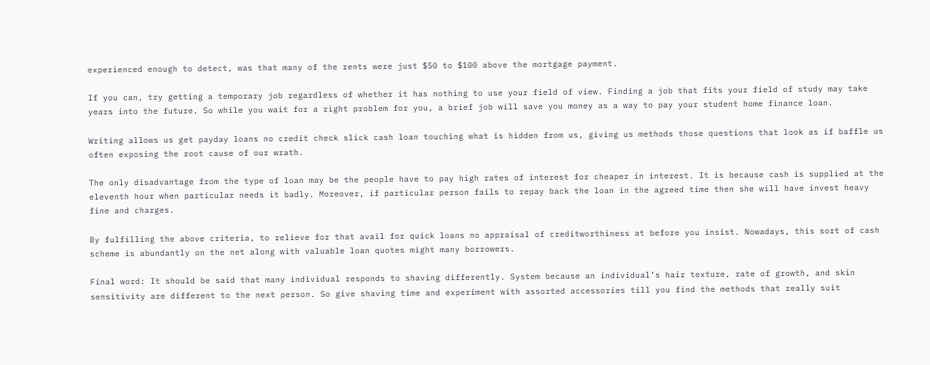experienced enough to detect, was that many of the rents were just $50 to $100 above the mortgage payment.

If you can, try getting a temporary job regardless of whether it has nothing to use your field of view. Finding a job that fits your field of study may take years into the future. So while you wait for a right problem for you, a brief job will save you money as a way to pay your student home finance loan.

Writing allows us get payday loans no credit check slick cash loan touching what is hidden from us, giving us methods those questions that look as if baffle us often exposing the root cause of our wrath.

The only disadvantage from the type of loan may be the people have to pay high rates of interest for cheaper in interest. It is because cash is supplied at the eleventh hour when particular needs it badly. Moreover, if particular person fails to repay back the loan in the agreed time then she will have invest heavy fine and charges.

By fulfilling the above criteria, to relieve for that avail for quick loans no appraisal of creditworthiness at before you insist. Nowadays, this sort of cash scheme is abundantly on the net along with valuable loan quotes might many borrowers.

Final word: It should be said that many individual responds to shaving differently. System because an individual’s hair texture, rate of growth, and skin sensitivity are different to the next person. So give shaving time and experiment with assorted accessories till you find the methods that really suit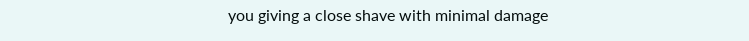you giving a close shave with minimal damage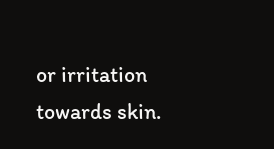or irritation towards skin.